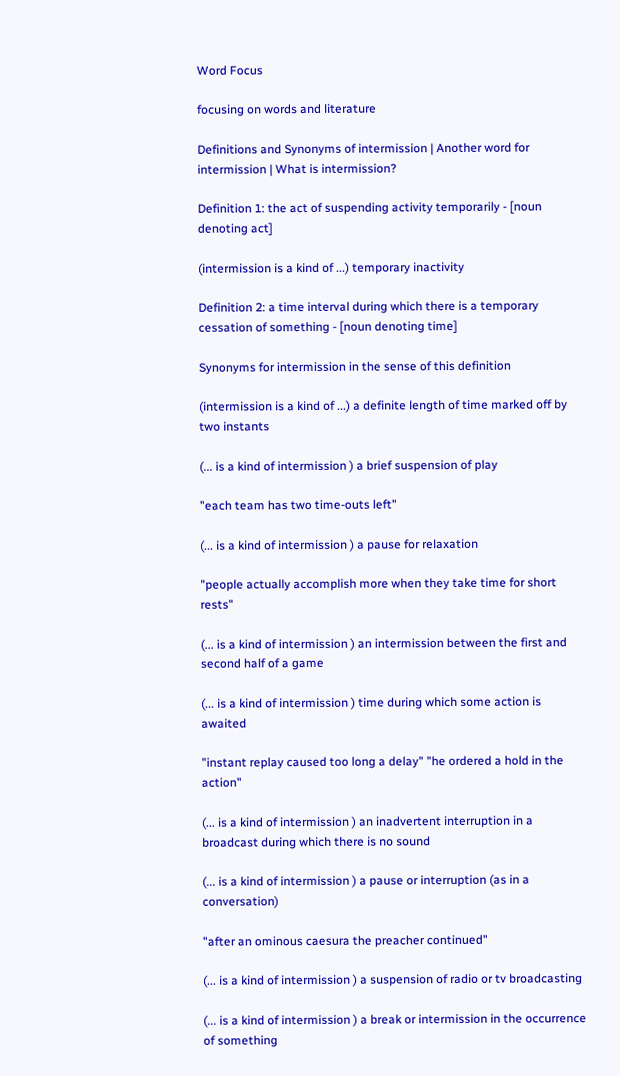Word Focus

focusing on words and literature

Definitions and Synonyms of intermission | Another word for intermission | What is intermission?

Definition 1: the act of suspending activity temporarily - [noun denoting act]

(intermission is a kind of ...) temporary inactivity

Definition 2: a time interval during which there is a temporary cessation of something - [noun denoting time]

Synonyms for intermission in the sense of this definition

(intermission is a kind of ...) a definite length of time marked off by two instants

(... is a kind of intermission ) a brief suspension of play

"each team has two time-outs left"

(... is a kind of intermission ) a pause for relaxation

"people actually accomplish more when they take time for short rests"

(... is a kind of intermission ) an intermission between the first and second half of a game

(... is a kind of intermission ) time during which some action is awaited

"instant replay caused too long a delay" "he ordered a hold in the action"

(... is a kind of intermission ) an inadvertent interruption in a broadcast during which there is no sound

(... is a kind of intermission ) a pause or interruption (as in a conversation)

"after an ominous caesura the preacher continued"

(... is a kind of intermission ) a suspension of radio or tv broadcasting

(... is a kind of intermission ) a break or intermission in the occurrence of something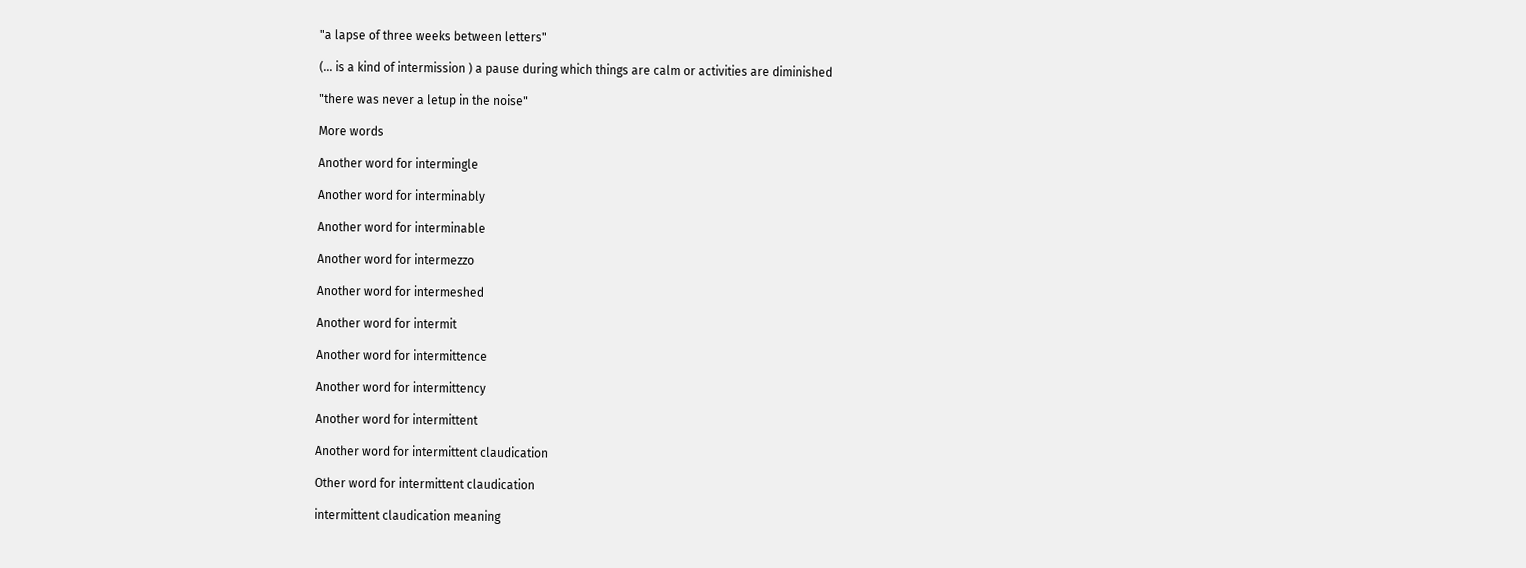"a lapse of three weeks between letters"

(... is a kind of intermission ) a pause during which things are calm or activities are diminished

"there was never a letup in the noise"

More words

Another word for intermingle

Another word for interminably

Another word for interminable

Another word for intermezzo

Another word for intermeshed

Another word for intermit

Another word for intermittence

Another word for intermittency

Another word for intermittent

Another word for intermittent claudication

Other word for intermittent claudication

intermittent claudication meaning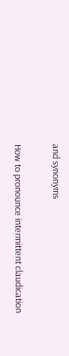and synonyms

How to pronounce intermittent claudication